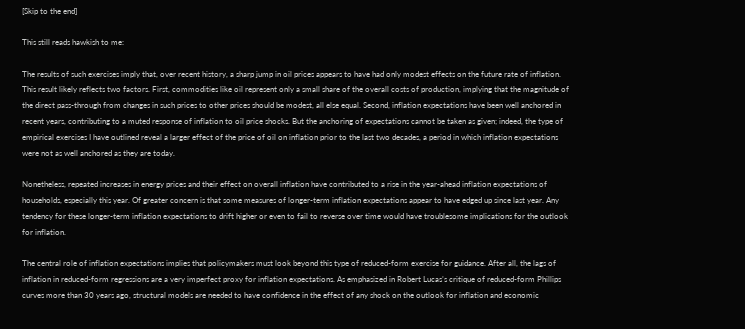[Skip to the end]

This still reads hawkish to me:

The results of such exercises imply that, over recent history, a sharp jump in oil prices appears to have had only modest effects on the future rate of inflation. This result likely reflects two factors. First, commodities like oil represent only a small share of the overall costs of production, implying that the magnitude of the direct pass-through from changes in such prices to other prices should be modest, all else equal. Second, inflation expectations have been well anchored in recent years, contributing to a muted response of inflation to oil price shocks. But the anchoring of expectations cannot be taken as given; indeed, the type of empirical exercises I have outlined reveal a larger effect of the price of oil on inflation prior to the last two decades, a period in which inflation expectations were not as well anchored as they are today.

Nonetheless, repeated increases in energy prices and their effect on overall inflation have contributed to a rise in the year-ahead inflation expectations of households, especially this year. Of greater concern is that some measures of longer-term inflation expectations appear to have edged up since last year. Any tendency for these longer-term inflation expectations to drift higher or even to fail to reverse over time would have troublesome implications for the outlook for inflation.

The central role of inflation expectations implies that policymakers must look beyond this type of reduced-form exercise for guidance. After all, the lags of inflation in reduced-form regressions are a very imperfect proxy for inflation expectations. As emphasized in Robert Lucas’s critique of reduced-form Phillips curves more than 30 years ago, structural models are needed to have confidence in the effect of any shock on the outlook for inflation and economic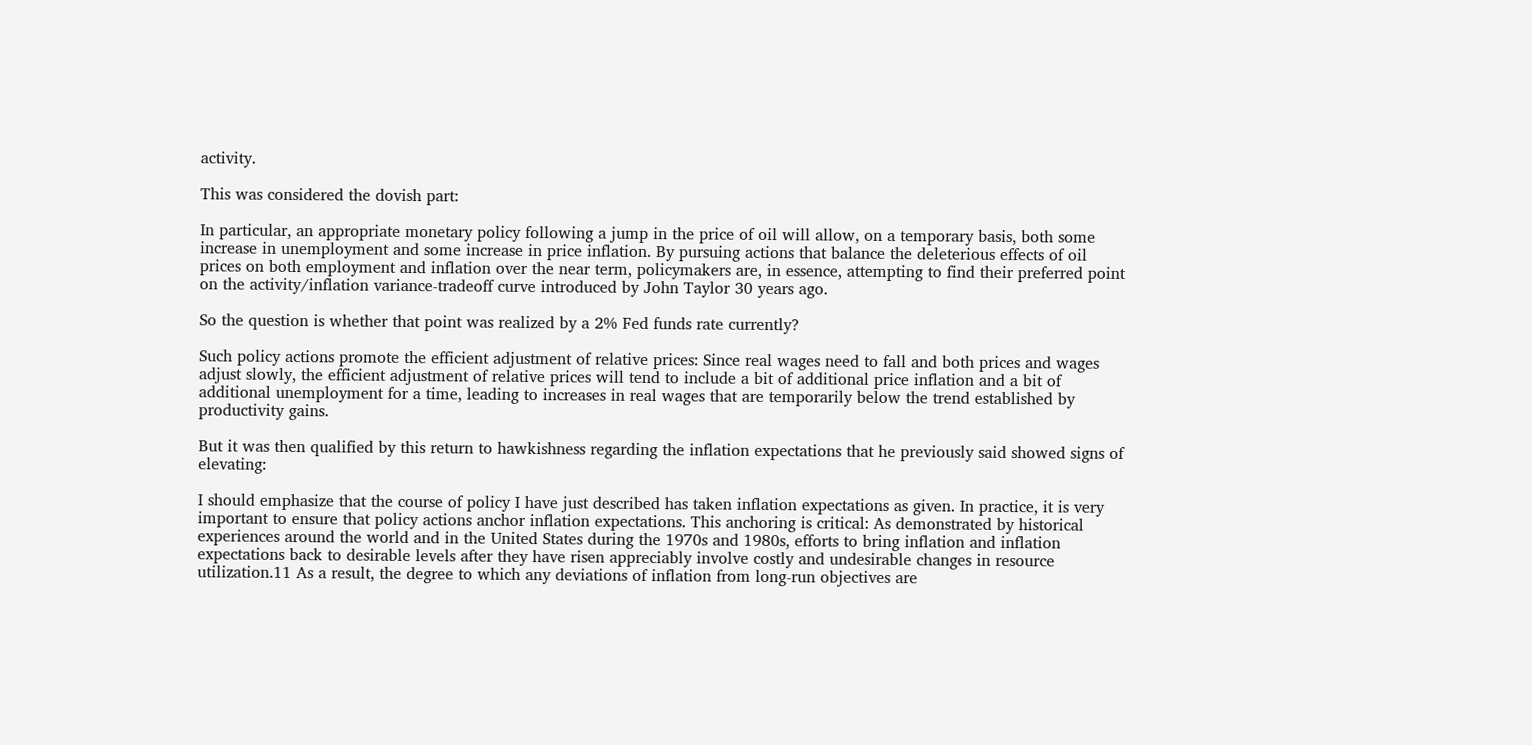activity.

This was considered the dovish part:

In particular, an appropriate monetary policy following a jump in the price of oil will allow, on a temporary basis, both some increase in unemployment and some increase in price inflation. By pursuing actions that balance the deleterious effects of oil prices on both employment and inflation over the near term, policymakers are, in essence, attempting to find their preferred point on the activity/inflation variance-tradeoff curve introduced by John Taylor 30 years ago.

So the question is whether that point was realized by a 2% Fed funds rate currently?

Such policy actions promote the efficient adjustment of relative prices: Since real wages need to fall and both prices and wages adjust slowly, the efficient adjustment of relative prices will tend to include a bit of additional price inflation and a bit of additional unemployment for a time, leading to increases in real wages that are temporarily below the trend established by productivity gains.

But it was then qualified by this return to hawkishness regarding the inflation expectations that he previously said showed signs of elevating:

I should emphasize that the course of policy I have just described has taken inflation expectations as given. In practice, it is very important to ensure that policy actions anchor inflation expectations. This anchoring is critical: As demonstrated by historical experiences around the world and in the United States during the 1970s and 1980s, efforts to bring inflation and inflation expectations back to desirable levels after they have risen appreciably involve costly and undesirable changes in resource utilization.11 As a result, the degree to which any deviations of inflation from long-run objectives are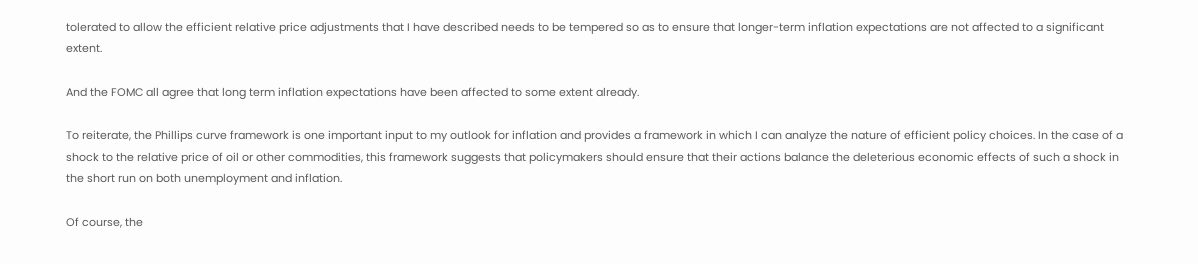tolerated to allow the efficient relative price adjustments that I have described needs to be tempered so as to ensure that longer-term inflation expectations are not affected to a significant extent.

And the FOMC all agree that long term inflation expectations have been affected to some extent already.

To reiterate, the Phillips curve framework is one important input to my outlook for inflation and provides a framework in which I can analyze the nature of efficient policy choices. In the case of a shock to the relative price of oil or other commodities, this framework suggests that policymakers should ensure that their actions balance the deleterious economic effects of such a shock in the short run on both unemployment and inflation.

Of course, the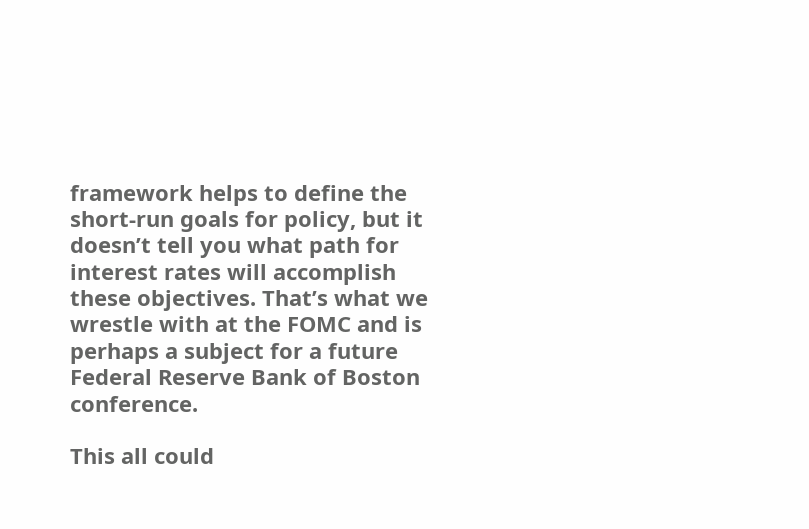framework helps to define the short-run goals for policy, but it doesn’t tell you what path for interest rates will accomplish these objectives. That’s what we wrestle with at the FOMC and is perhaps a subject for a future Federal Reserve Bank of Boston conference.

This all could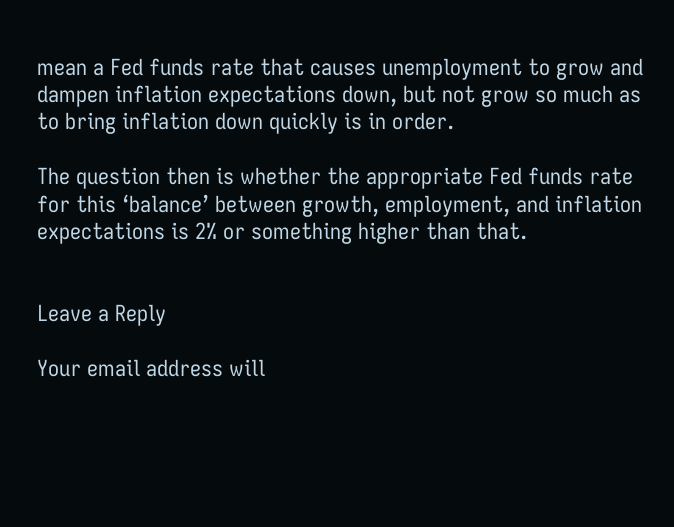mean a Fed funds rate that causes unemployment to grow and dampen inflation expectations down, but not grow so much as to bring inflation down quickly is in order.

The question then is whether the appropriate Fed funds rate for this ‘balance’ between growth, employment, and inflation expectations is 2% or something higher than that.


Leave a Reply

Your email address will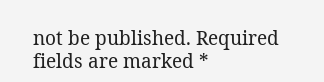not be published. Required fields are marked *